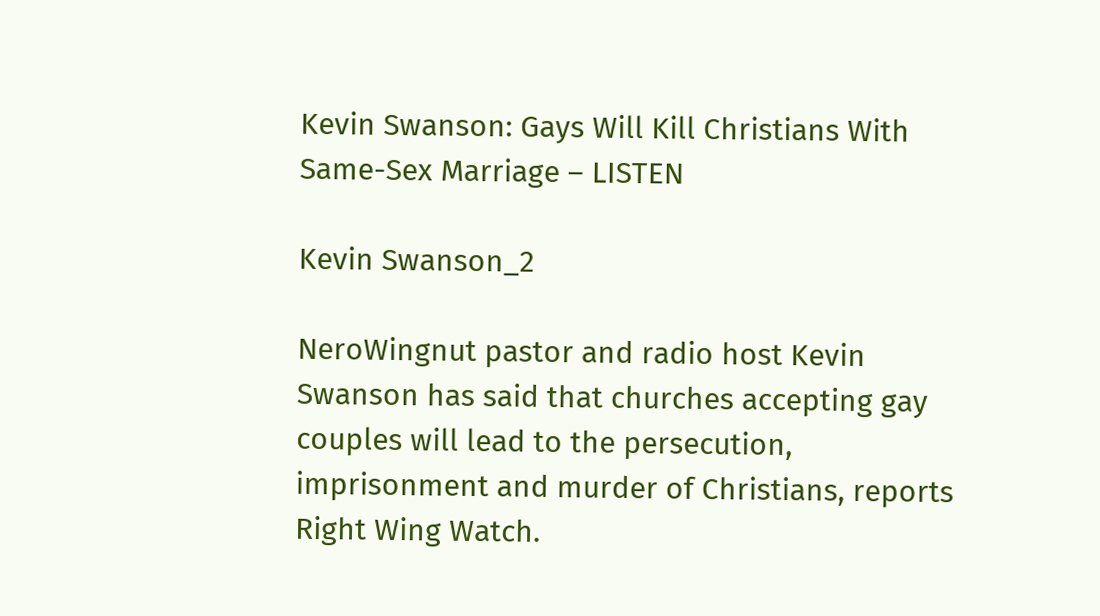Kevin Swanson: Gays Will Kill Christians With Same-Sex Marriage – LISTEN

Kevin Swanson_2

NeroWingnut pastor and radio host Kevin Swanson has said that churches accepting gay couples will lead to the persecution, imprisonment and murder of Christians, reports Right Wing Watch.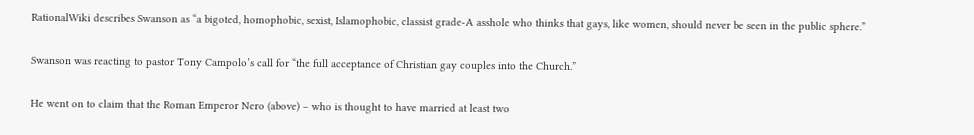RationalWiki describes Swanson as “a bigoted, homophobic, sexist, Islamophobic, classist grade-A asshole who thinks that gays, like women, should never be seen in the public sphere.”

Swanson was reacting to pastor Tony Campolo’s call for “the full acceptance of Christian gay couples into the Church.”

He went on to claim that the Roman Emperor Nero (above) – who is thought to have married at least two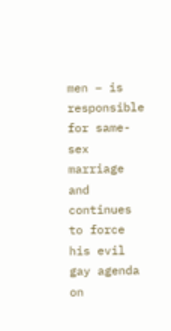men – is responsible for same-sex marriage and continues to force his evil gay agenda on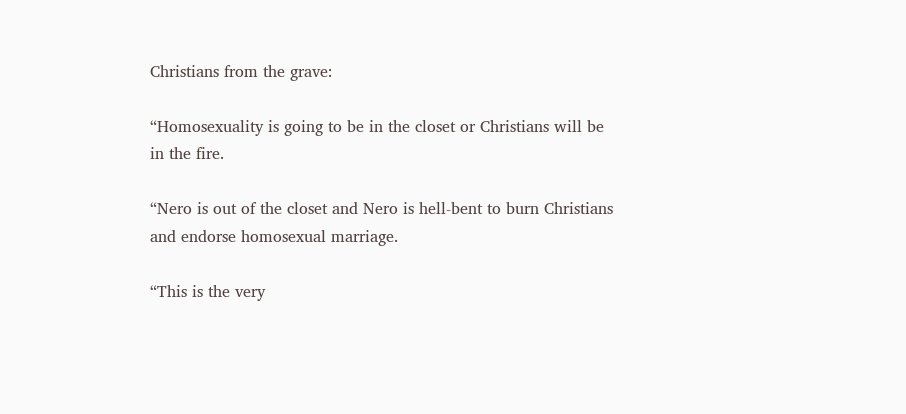Christians from the grave:

“Homosexuality is going to be in the closet or Christians will be in the fire.

“Nero is out of the closet and Nero is hell-bent to burn Christians and endorse homosexual marriage.

“This is the very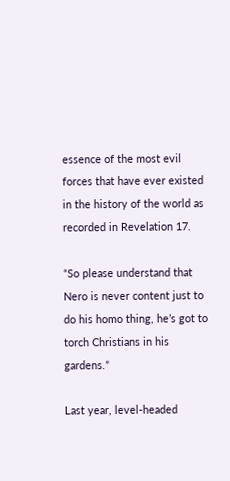essence of the most evil forces that have ever existed in the history of the world as recorded in Revelation 17.

“So please understand that Nero is never content just to do his homo thing, he’s got to torch Christians in his gardens.”

Last year, level-headed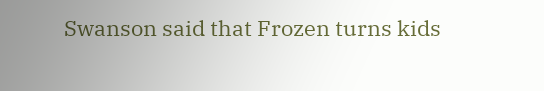Swanson said that Frozen turns kids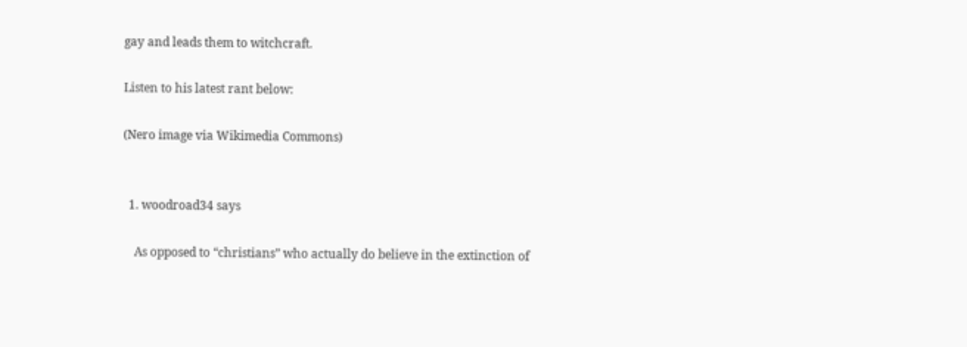gay and leads them to witchcraft.

Listen to his latest rant below:

(Nero image via Wikimedia Commons)


  1. woodroad34 says

    As opposed to “christians” who actually do believe in the extinction of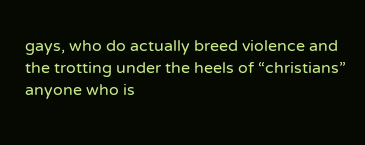gays, who do actually breed violence and the trotting under the heels of “christians” anyone who is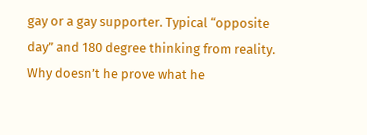gay or a gay supporter. Typical “opposite day” and 180 degree thinking from reality. Why doesn’t he prove what he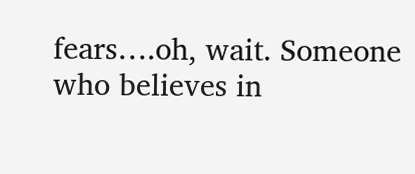fears….oh, wait. Someone who believes in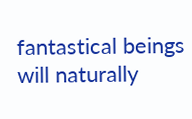fantastical beings will naturally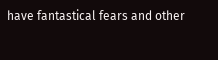have fantastical fears and other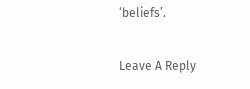‘beliefs’.

Leave A Reply